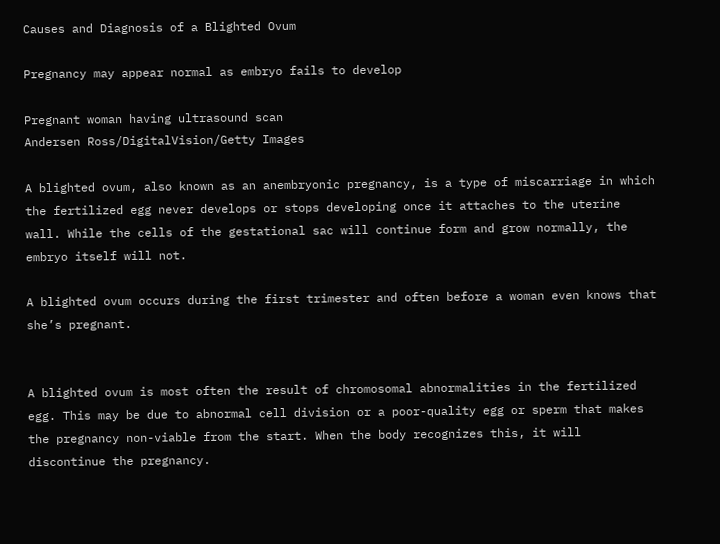Causes and Diagnosis of a Blighted Ovum

Pregnancy may appear normal as embryo fails to develop

Pregnant woman having ultrasound scan
Andersen Ross/DigitalVision/Getty Images

A blighted ovum, also known as an anembryonic pregnancy, is a type of miscarriage in which the fertilized egg never develops or stops developing once it attaches to the uterine wall. While the cells of the gestational sac will continue form and grow normally, the embryo itself will not.

A blighted ovum occurs during the first trimester and often before a woman even knows that she’s pregnant.


A blighted ovum is most often the result of chromosomal abnormalities in the fertilized egg. This may be due to abnormal cell division or a poor-quality egg or sperm that makes the pregnancy non-viable from the start. When the body recognizes this, it will discontinue the pregnancy.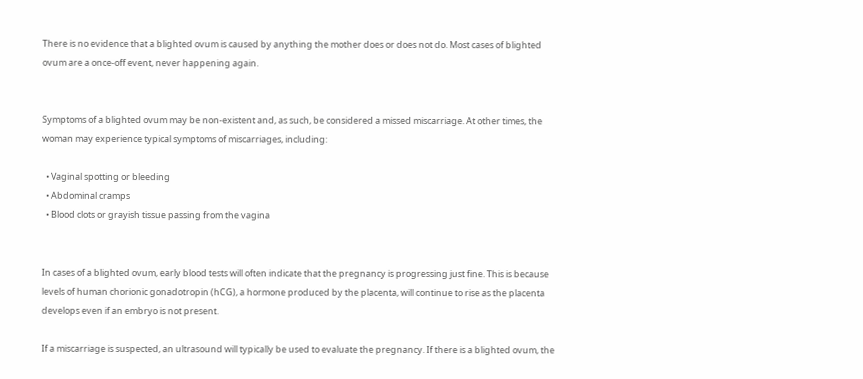There is no evidence that a blighted ovum is caused by anything the mother does or does not do. Most cases of blighted ovum are a once-off event, never happening again.


Symptoms of a blighted ovum may be non-existent and, as such, be considered a missed miscarriage. At other times, the woman may experience typical symptoms of miscarriages, including:

  • Vaginal spotting or bleeding
  • Abdominal cramps
  • Blood clots or grayish tissue passing from the vagina


In cases of a blighted ovum, early blood tests will often indicate that the pregnancy is progressing just fine. This is because levels of human chorionic gonadotropin (hCG), a hormone produced by the placenta, will continue to rise as the placenta develops even if an embryo is not present.

If a miscarriage is suspected, an ultrasound will typically be used to evaluate the pregnancy. If there is a blighted ovum, the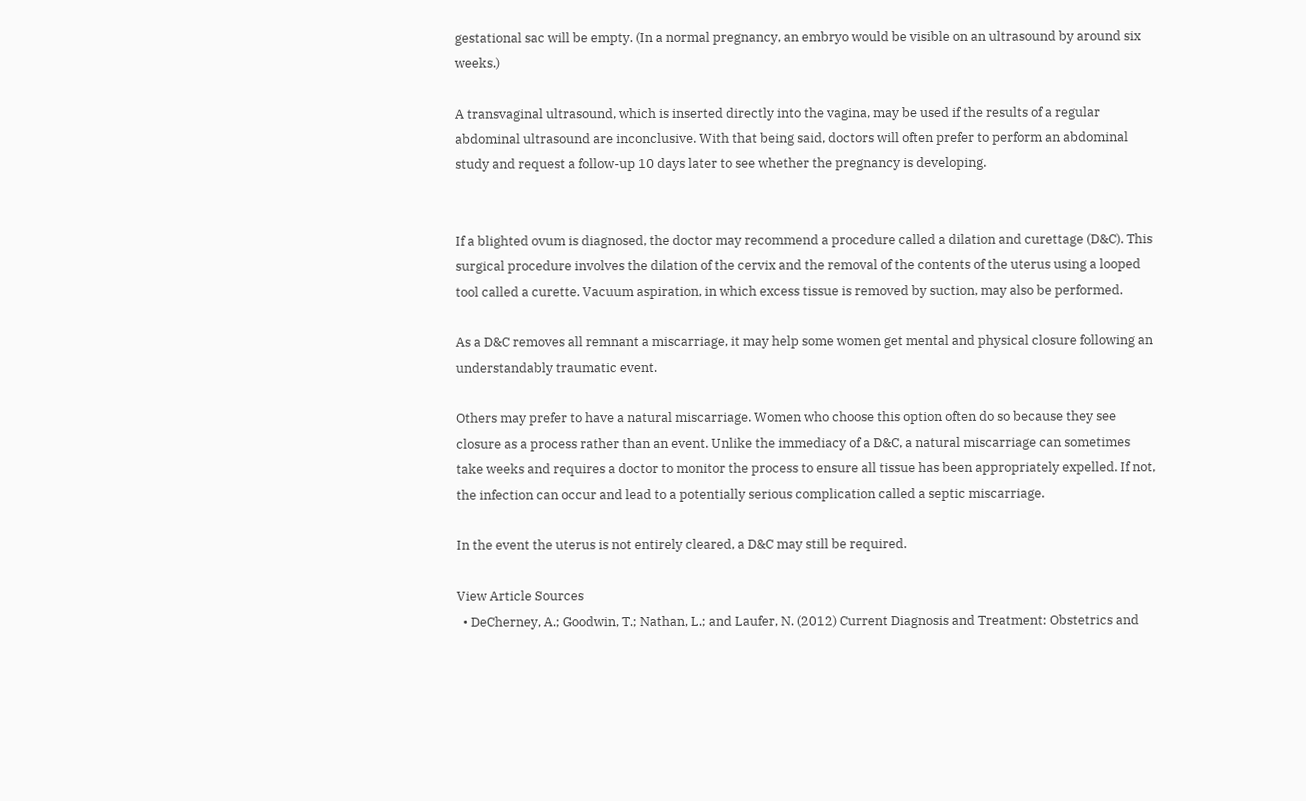gestational sac will be empty. (In a normal pregnancy, an embryo would be visible on an ultrasound by around six weeks.)

A transvaginal ultrasound, which is inserted directly into the vagina, may be used if the results of a regular abdominal ultrasound are inconclusive. With that being said, doctors will often prefer to perform an abdominal study and request a follow-up 10 days later to see whether the pregnancy is developing.


If a blighted ovum is diagnosed, the doctor may recommend a procedure called a dilation and curettage (D&C). This surgical procedure involves the dilation of the cervix and the removal of the contents of the uterus using a looped tool called a curette. Vacuum aspiration, in which excess tissue is removed by suction, may also be performed.

As a D&C removes all remnant a miscarriage, it may help some women get mental and physical closure following an understandably traumatic event.

Others may prefer to have a natural miscarriage. Women who choose this option often do so because they see closure as a process rather than an event. Unlike the immediacy of a D&C, a natural miscarriage can sometimes take weeks and requires a doctor to monitor the process to ensure all tissue has been appropriately expelled. If not, the infection can occur and lead to a potentially serious complication called a septic miscarriage.

In the event the uterus is not entirely cleared, a D&C may still be required.

View Article Sources
  • DeCherney, A.; Goodwin, T.; Nathan, L.; and Laufer, N. (2012) Current Diagnosis and Treatment: Obstetrics and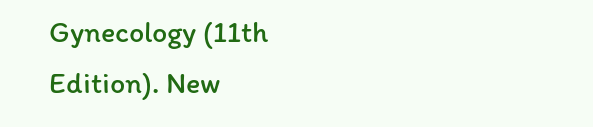Gynecology (11th Edition). New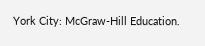York City: McGraw-Hill Education.